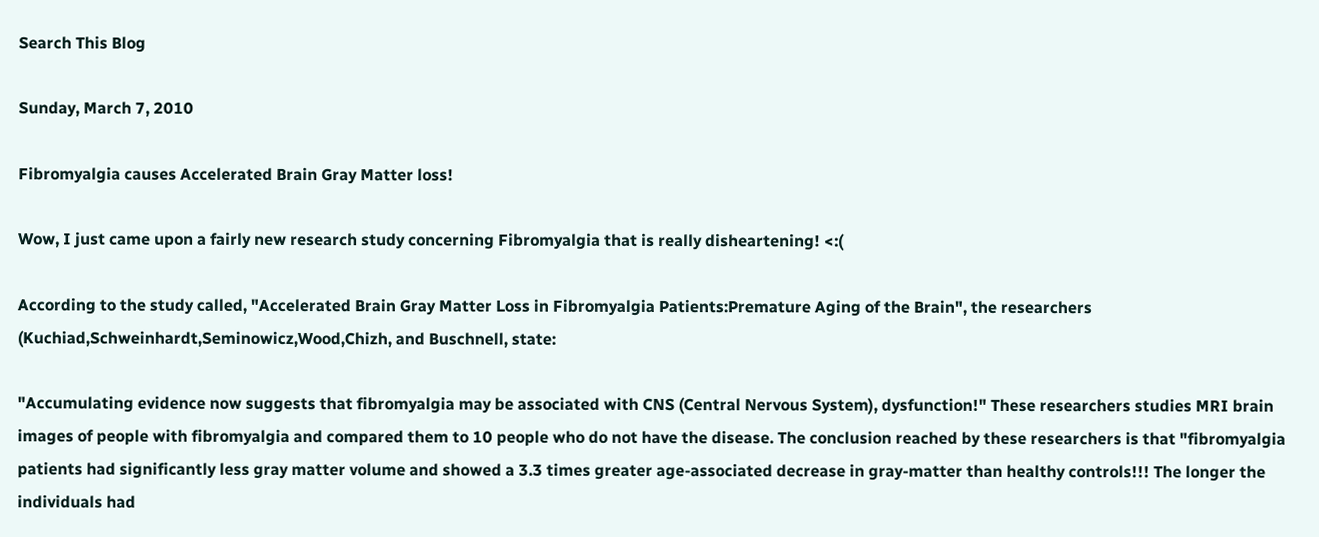Search This Blog

Sunday, March 7, 2010

Fibromyalgia causes Accelerated Brain Gray Matter loss!

Wow, I just came upon a fairly new research study concerning Fibromyalgia that is really disheartening! <:(

According to the study called, "Accelerated Brain Gray Matter Loss in Fibromyalgia Patients:Premature Aging of the Brain", the researchers (Kuchiad,Schweinhardt,Seminowicz,Wood,Chizh, and Buschnell, state:

"Accumulating evidence now suggests that fibromyalgia may be associated with CNS (Central Nervous System), dysfunction!" These researchers studies MRI brain images of people with fibromyalgia and compared them to 10 people who do not have the disease. The conclusion reached by these researchers is that "fibromyalgia patients had significantly less gray matter volume and showed a 3.3 times greater age-associated decrease in gray-matter than healthy controls!!! The longer the individuals had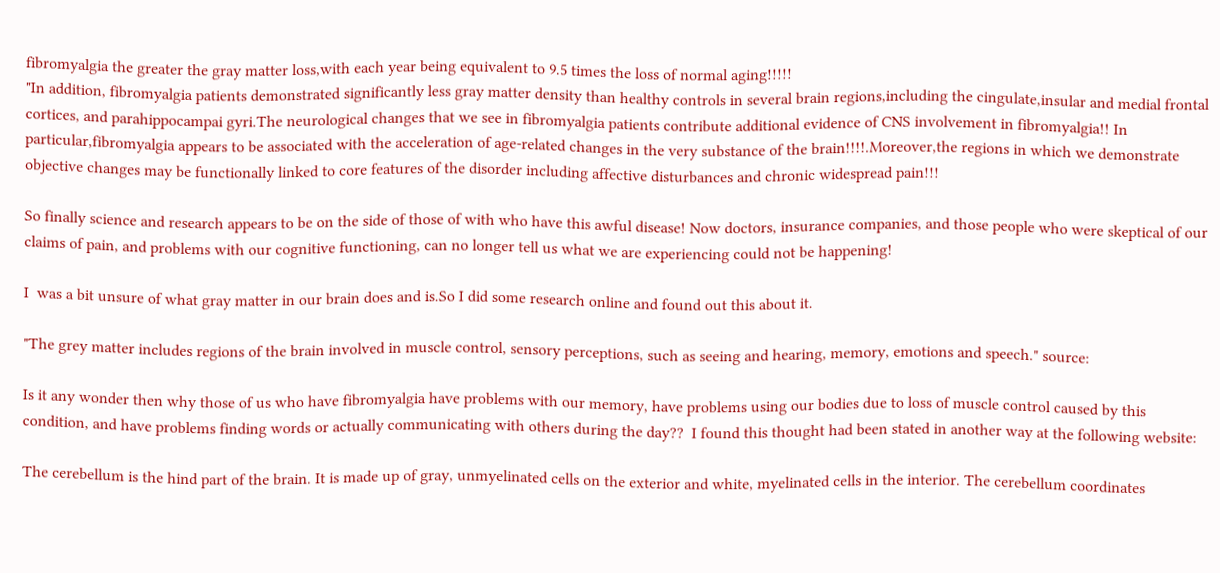fibromyalgia the greater the gray matter loss,with each year being equivalent to 9.5 times the loss of normal aging!!!!!
"In addition, fibromyalgia patients demonstrated significantly less gray matter density than healthy controls in several brain regions,including the cingulate,insular and medial frontal cortices, and parahippocampai gyri.The neurological changes that we see in fibromyalgia patients contribute additional evidence of CNS involvement in fibromyalgia!! In particular,fibromyalgia appears to be associated with the acceleration of age-related changes in the very substance of the brain!!!!.Moreover,the regions in which we demonstrate objective changes may be functionally linked to core features of the disorder including affective disturbances and chronic widespread pain!!!

So finally science and research appears to be on the side of those of with who have this awful disease! Now doctors, insurance companies, and those people who were skeptical of our claims of pain, and problems with our cognitive functioning, can no longer tell us what we are experiencing could not be happening!

I  was a bit unsure of what gray matter in our brain does and is.So I did some research online and found out this about it.

"The grey matter includes regions of the brain involved in muscle control, sensory perceptions, such as seeing and hearing, memory, emotions and speech." source:

Is it any wonder then why those of us who have fibromyalgia have problems with our memory, have problems using our bodies due to loss of muscle control caused by this condition, and have problems finding words or actually communicating with others during the day??  I found this thought had been stated in another way at the following website:

The cerebellum is the hind part of the brain. It is made up of gray, unmyelinated cells on the exterior and white, myelinated cells in the interior. The cerebellum coordinates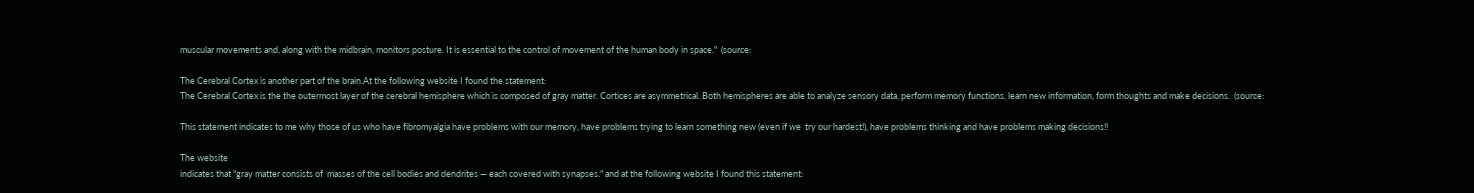muscular movements and, along with the midbrain, monitors posture. It is essential to the control of movement of the human body in space."  (source:

The Cerebral Cortex is another part of the brain.At the following website I found the statement:
The Cerebral Cortex is the the outermost layer of the cerebral hemisphere which is composed of gray matter. Cortices are asymmetrical. Both hemispheres are able to analyze sensory data, perform memory functions, learn new information, form thoughts and make decisions.  (source:

This statement indicates to me why those of us who have fibromyalgia have problems with our memory, have problems trying to learn something new (even if we  try our hardest!), have problems thinking and have problems making decisions!!

The website
indicates that "gray matter consists of  masses of the cell bodies and dendrites — each covered with synapses." and at the following website I found this statement: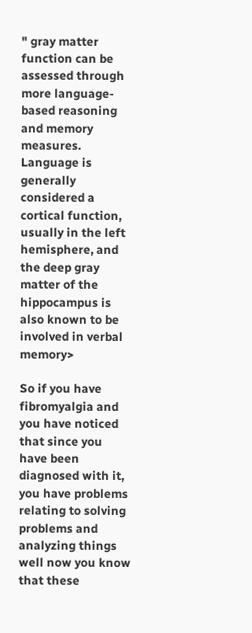" gray matter function can be assessed through more language-based reasoning and memory measures. Language is generally considered a cortical function, usually in the left hemisphere, and the deep gray matter of the hippocampus is also known to be involved in verbal memory>

So if you have fibromyalgia and you have noticed that since you have been diagnosed with it, you have problems relating to solving problems and analyzing things well now you know that these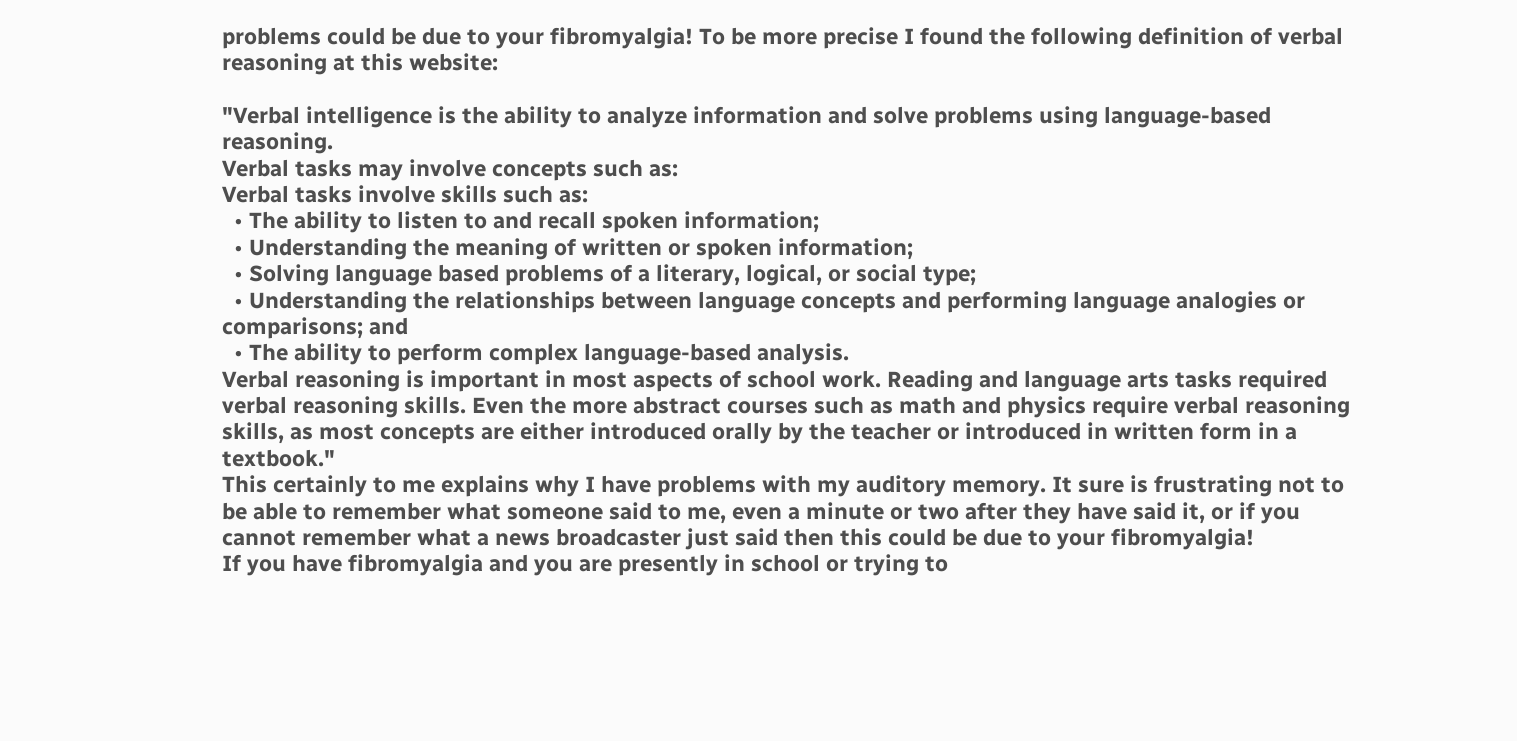problems could be due to your fibromyalgia! To be more precise I found the following definition of verbal reasoning at this website:

"Verbal intelligence is the ability to analyze information and solve problems using language-based reasoning.
Verbal tasks may involve concepts such as:
Verbal tasks involve skills such as:
  • The ability to listen to and recall spoken information;
  • Understanding the meaning of written or spoken information;
  • Solving language based problems of a literary, logical, or social type;
  • Understanding the relationships between language concepts and performing language analogies or comparisons; and
  • The ability to perform complex language-based analysis.
Verbal reasoning is important in most aspects of school work. Reading and language arts tasks required verbal reasoning skills. Even the more abstract courses such as math and physics require verbal reasoning skills, as most concepts are either introduced orally by the teacher or introduced in written form in a textbook."
This certainly to me explains why I have problems with my auditory memory. It sure is frustrating not to be able to remember what someone said to me, even a minute or two after they have said it, or if you cannot remember what a news broadcaster just said then this could be due to your fibromyalgia!
If you have fibromyalgia and you are presently in school or trying to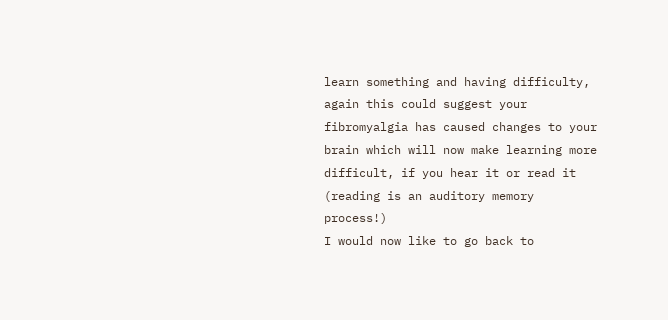learn something and having difficulty, again this could suggest your fibromyalgia has caused changes to your brain which will now make learning more difficult, if you hear it or read it (reading is an auditory memory process!)
I would now like to go back to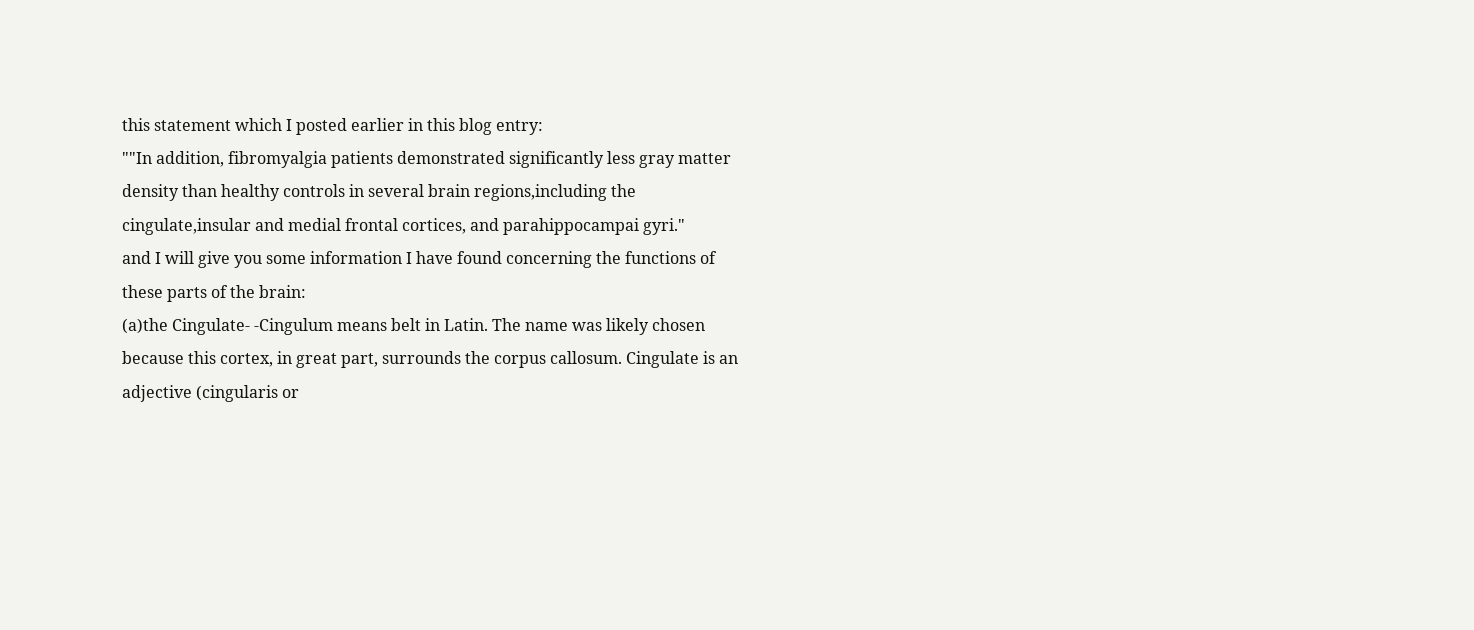this statement which I posted earlier in this blog entry:
""In addition, fibromyalgia patients demonstrated significantly less gray matter density than healthy controls in several brain regions,including the cingulate,insular and medial frontal cortices, and parahippocampai gyri."
and I will give you some information I have found concerning the functions of these parts of the brain:
(a)the Cingulate- -Cingulum means belt in Latin. The name was likely chosen because this cortex, in great part, surrounds the corpus callosum. Cingulate is an adjective (cingularis or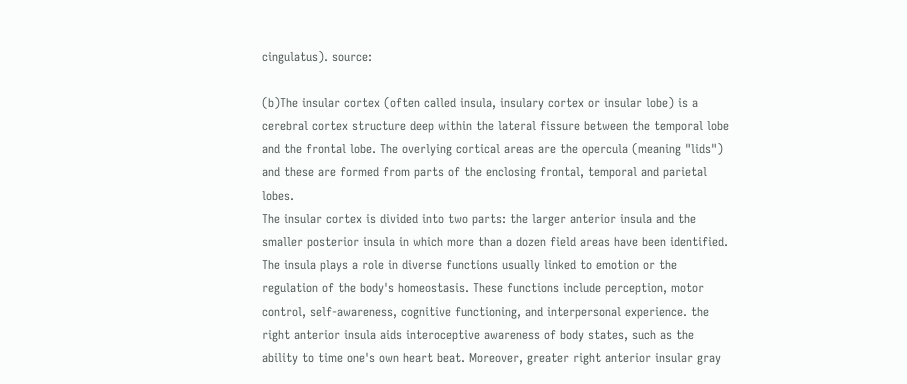cingulatus). source:

(b)The insular cortex (often called insula, insulary cortex or insular lobe) is a cerebral cortex structure deep within the lateral fissure between the temporal lobe and the frontal lobe. The overlying cortical areas are the opercula (meaning "lids") and these are formed from parts of the enclosing frontal, temporal and parietal lobes.
The insular cortex is divided into two parts: the larger anterior insula and the smaller posterior insula in which more than a dozen field areas have been identified.
The insula plays a role in diverse functions usually linked to emotion or the regulation of the body's homeostasis. These functions include perception, motor control, self-awareness, cognitive functioning, and interpersonal experience. the right anterior insula aids interoceptive awareness of body states, such as the ability to time one's own heart beat. Moreover, greater right anterior insular gray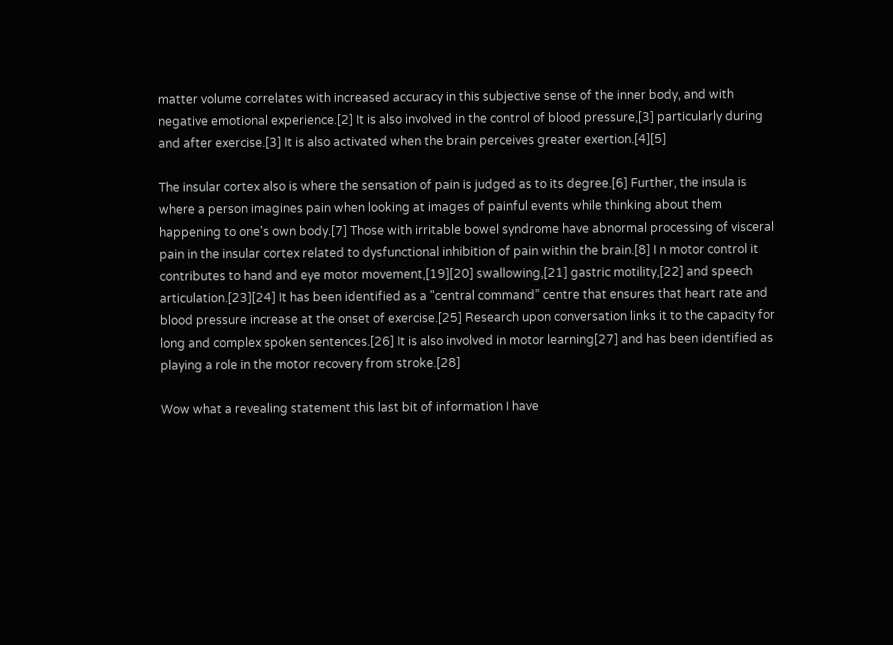matter volume correlates with increased accuracy in this subjective sense of the inner body, and with negative emotional experience.[2] It is also involved in the control of blood pressure,[3] particularly during and after exercise.[3] It is also activated when the brain perceives greater exertion.[4][5]

The insular cortex also is where the sensation of pain is judged as to its degree.[6] Further, the insula is where a person imagines pain when looking at images of painful events while thinking about them happening to one's own body.[7] Those with irritable bowel syndrome have abnormal processing of visceral pain in the insular cortex related to dysfunctional inhibition of pain within the brain.[8] I n motor control it contributes to hand and eye motor movement,[19][20] swallowing,[21] gastric motility,[22] and speech articulation.[23][24] It has been identified as a "central command” centre that ensures that heart rate and blood pressure increase at the onset of exercise.[25] Research upon conversation links it to the capacity for long and complex spoken sentences.[26] It is also involved in motor learning[27] and has been identified as playing a role in the motor recovery from stroke.[28]

Wow what a revealing statement this last bit of information I have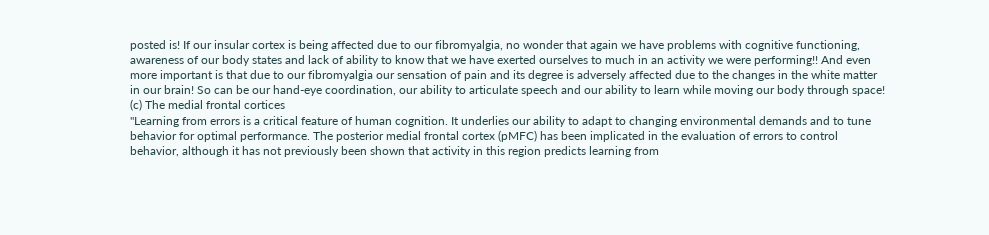posted is! If our insular cortex is being affected due to our fibromyalgia, no wonder that again we have problems with cognitive functioning, awareness of our body states and lack of ability to know that we have exerted ourselves to much in an activity we were performing!! And even more important is that due to our fibromyalgia our sensation of pain and its degree is adversely affected due to the changes in the white matter in our brain! So can be our hand-eye coordination, our ability to articulate speech and our ability to learn while moving our body through space!
(c) The medial frontal cortices
"Learning from errors is a critical feature of human cognition. It underlies our ability to adapt to changing environmental demands and to tune behavior for optimal performance. The posterior medial frontal cortex (pMFC) has been implicated in the evaluation of errors to control behavior, although it has not previously been shown that activity in this region predicts learning from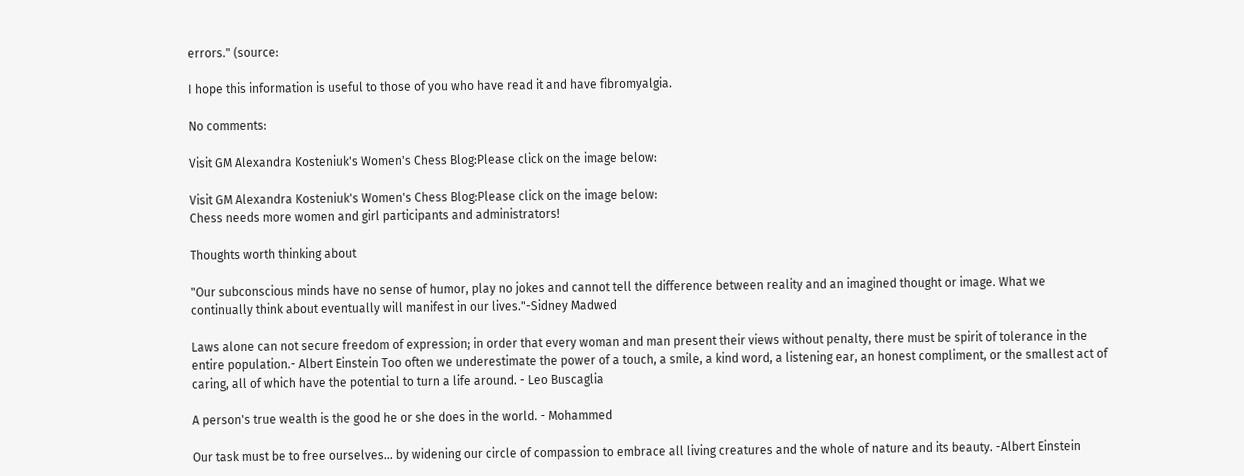errors." (source:

I hope this information is useful to those of you who have read it and have fibromyalgia.

No comments:

Visit GM Alexandra Kosteniuk's Women's Chess Blog:Please click on the image below:

Visit GM Alexandra Kosteniuk's Women's Chess Blog:Please click on the image below:
Chess needs more women and girl participants and administrators!

Thoughts worth thinking about

"Our subconscious minds have no sense of humor, play no jokes and cannot tell the difference between reality and an imagined thought or image. What we continually think about eventually will manifest in our lives."-Sidney Madwed

Laws alone can not secure freedom of expression; in order that every woman and man present their views without penalty, there must be spirit of tolerance in the entire population.- Albert Einstein Too often we underestimate the power of a touch, a smile, a kind word, a listening ear, an honest compliment, or the smallest act of caring, all of which have the potential to turn a life around. - Leo Buscaglia

A person's true wealth is the good he or she does in the world. - Mohammed

Our task must be to free ourselves... by widening our circle of compassion to embrace all living creatures and the whole of nature and its beauty. -Albert Einstein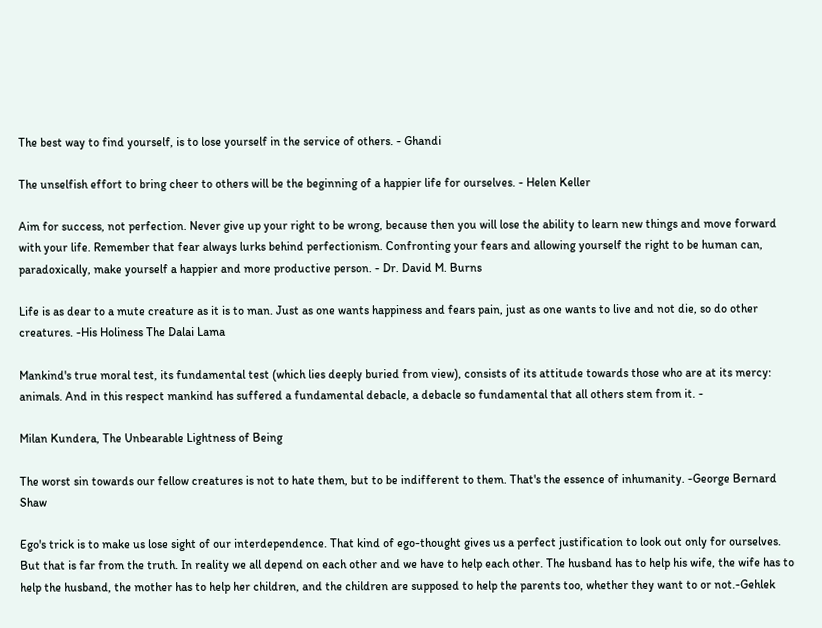The best way to find yourself, is to lose yourself in the service of others. - Ghandi

The unselfish effort to bring cheer to others will be the beginning of a happier life for ourselves. - Helen Keller

Aim for success, not perfection. Never give up your right to be wrong, because then you will lose the ability to learn new things and move forward with your life. Remember that fear always lurks behind perfectionism. Confronting your fears and allowing yourself the right to be human can, paradoxically, make yourself a happier and more productive person. - Dr. David M. Burns

Life is as dear to a mute creature as it is to man. Just as one wants happiness and fears pain, just as one wants to live and not die, so do other creatures. -His Holiness The Dalai Lama

Mankind's true moral test, its fundamental test (which lies deeply buried from view), consists of its attitude towards those who are at its mercy: animals. And in this respect mankind has suffered a fundamental debacle, a debacle so fundamental that all others stem from it. -

Milan Kundera, The Unbearable Lightness of Being

The worst sin towards our fellow creatures is not to hate them, but to be indifferent to them. That's the essence of inhumanity. -George Bernard Shaw

Ego's trick is to make us lose sight of our interdependence. That kind of ego-thought gives us a perfect justification to look out only for ourselves. But that is far from the truth. In reality we all depend on each other and we have to help each other. The husband has to help his wife, the wife has to help the husband, the mother has to help her children, and the children are supposed to help the parents too, whether they want to or not.-Gehlek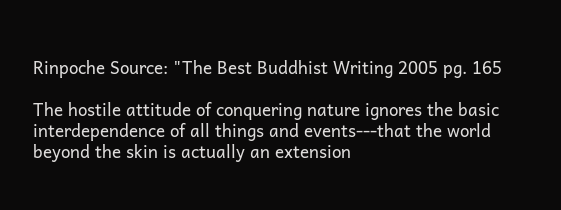Rinpoche Source: "The Best Buddhist Writing 2005 pg. 165

The hostile attitude of conquering nature ignores the basic interdependence of all things and events---that the world beyond the skin is actually an extension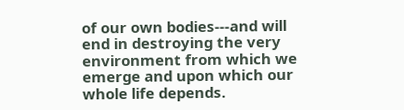of our own bodies---and will end in destroying the very environment from which we emerge and upon which our whole life depends.